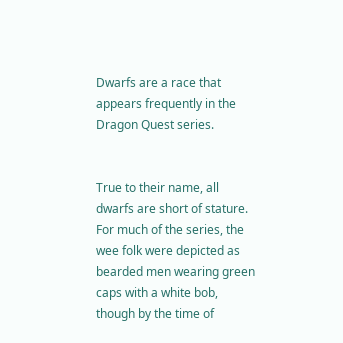Dwarfs are a race that appears frequently in the Dragon Quest series.


True to their name, all dwarfs are short of stature. For much of the series, the wee folk were depicted as bearded men wearing green caps with a white bob, though by the time of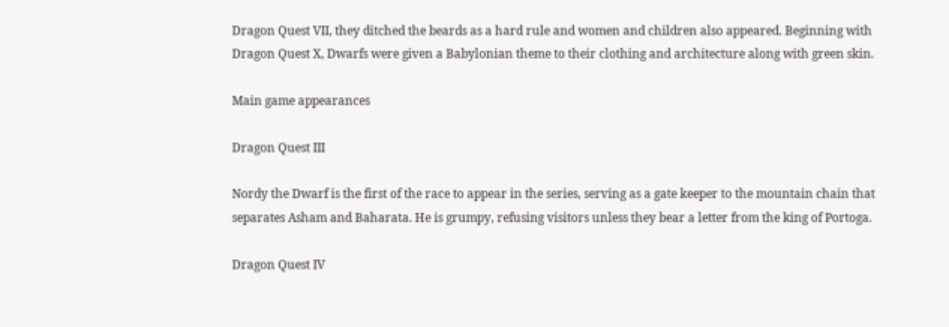Dragon Quest VII, they ditched the beards as a hard rule and women and children also appeared. Beginning with Dragon Quest X, Dwarfs were given a Babylonian theme to their clothing and architecture along with green skin.

Main game appearances

Dragon Quest III

Nordy the Dwarf is the first of the race to appear in the series, serving as a gate keeper to the mountain chain that separates Asham and Baharata. He is grumpy, refusing visitors unless they bear a letter from the king of Portoga.

Dragon Quest IV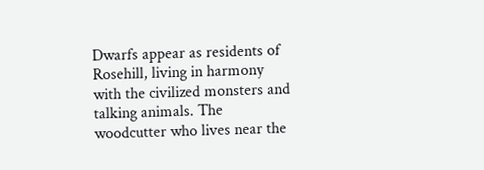Dwarfs appear as residents of Rosehill, living in harmony with the civilized monsters and talking animals. The woodcutter who lives near the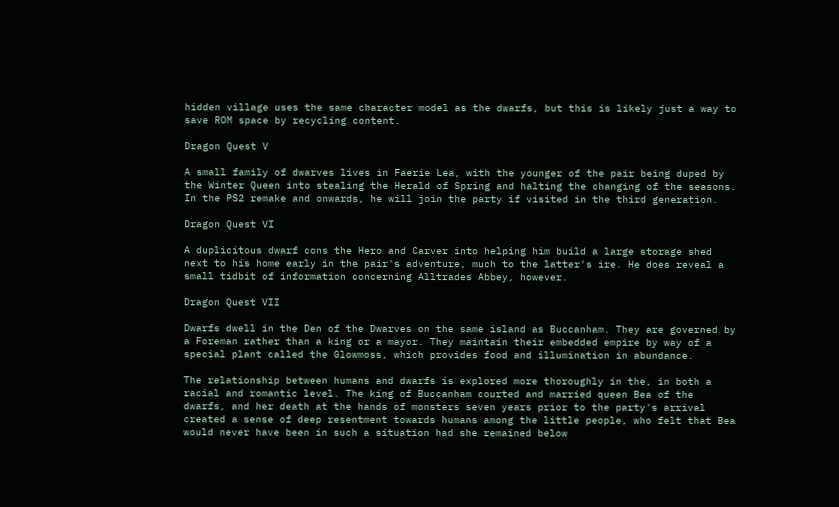hidden village uses the same character model as the dwarfs, but this is likely just a way to save ROM space by recycling content.

Dragon Quest V

A small family of dwarves lives in Faerie Lea, with the younger of the pair being duped by the Winter Queen into stealing the Herald of Spring and halting the changing of the seasons. In the PS2 remake and onwards, he will join the party if visited in the third generation.

Dragon Quest VI

A duplicitous dwarf cons the Hero and Carver into helping him build a large storage shed next to his home early in the pair's adventure, much to the latter's ire. He does reveal a small tidbit of information concerning Alltrades Abbey, however.

Dragon Quest VII

Dwarfs dwell in the Den of the Dwarves on the same island as Buccanham. They are governed by a Foreman rather than a king or a mayor. They maintain their embedded empire by way of a special plant called the Glowmoss, which provides food and illumination in abundance.

The relationship between humans and dwarfs is explored more thoroughly in the, in both a racial and romantic level. The king of Buccanham courted and married queen Bea of the dwarfs, and her death at the hands of monsters seven years prior to the party's arrival created a sense of deep resentment towards humans among the little people, who felt that Bea would never have been in such a situation had she remained below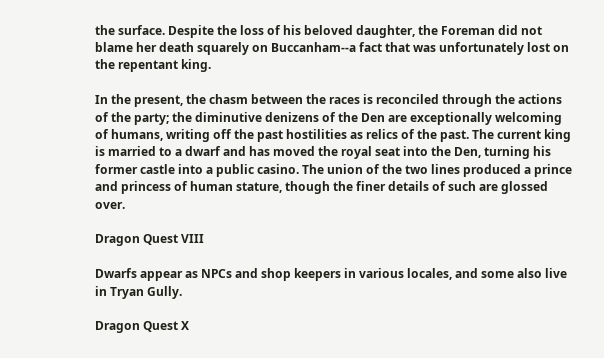the surface. Despite the loss of his beloved daughter, the Foreman did not blame her death squarely on Buccanham--a fact that was unfortunately lost on the repentant king.

In the present, the chasm between the races is reconciled through the actions of the party; the diminutive denizens of the Den are exceptionally welcoming of humans, writing off the past hostilities as relics of the past. The current king is married to a dwarf and has moved the royal seat into the Den, turning his former castle into a public casino. The union of the two lines produced a prince and princess of human stature, though the finer details of such are glossed over.

Dragon Quest VIII

Dwarfs appear as NPCs and shop keepers in various locales, and some also live in Tryan Gully.

Dragon Quest X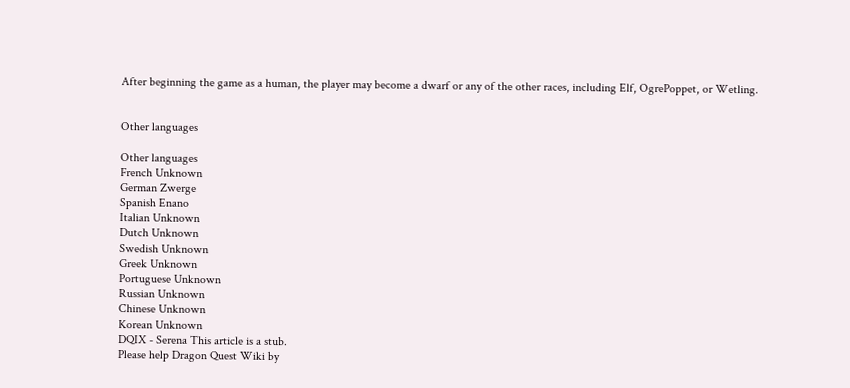After beginning the game as a human, the player may become a dwarf or any of the other races, including Elf, OgrePoppet, or Wetling.


Other languages

Other languages
French Unknown
German Zwerge
Spanish Enano
Italian Unknown
Dutch Unknown
Swedish Unknown
Greek Unknown
Portuguese Unknown
Russian Unknown
Chinese Unknown
Korean Unknown
DQIX - Serena This article is a stub.
Please help Dragon Quest Wiki by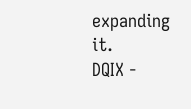expanding it.
DQIX -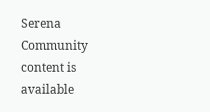Serena
Community content is available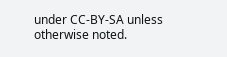under CC-BY-SA unless otherwise noted.